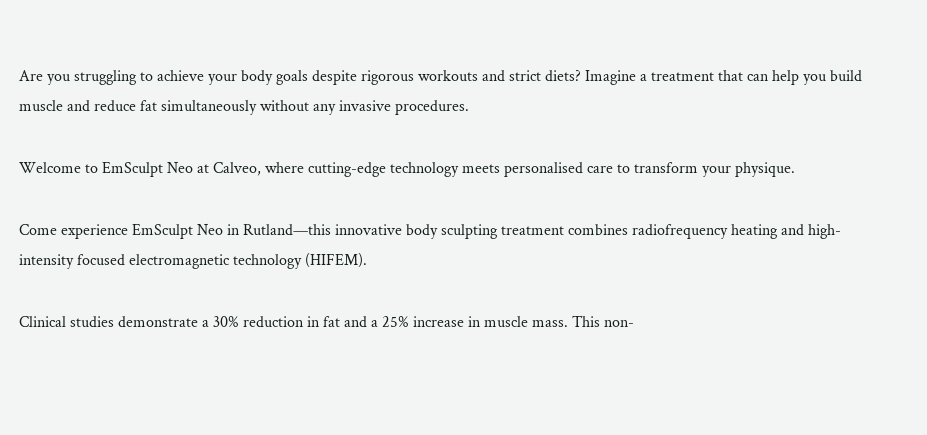Are you struggling to achieve your body goals despite rigorous workouts and strict diets? Imagine a treatment that can help you build muscle and reduce fat simultaneously without any invasive procedures.

Welcome to EmSculpt Neo at Calveo, where cutting-edge technology meets personalised care to transform your physique.

Come experience EmSculpt Neo in Rutland—this innovative body sculpting treatment combines radiofrequency heating and high-intensity focused electromagnetic technology (HIFEM).

Clinical studies demonstrate a 30% reduction in fat and a 25% increase in muscle mass. This non-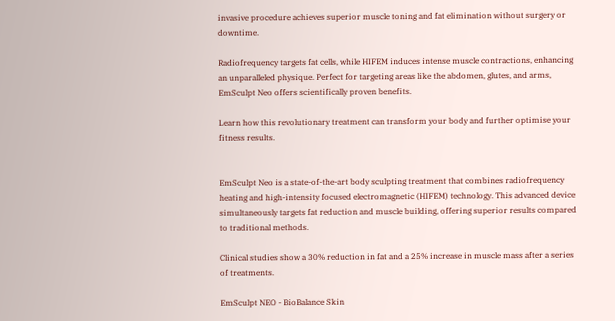invasive procedure achieves superior muscle toning and fat elimination without surgery or downtime.

Radiofrequency targets fat cells, while HIFEM induces intense muscle contractions, enhancing an unparalleled physique. Perfect for targeting areas like the abdomen, glutes, and arms, EmSculpt Neo offers scientifically proven benefits.

Learn how this revolutionary treatment can transform your body and further optimise your fitness results.


EmSculpt Neo is a state-of-the-art body sculpting treatment that combines radiofrequency heating and high-intensity focused electromagnetic (HIFEM) technology. This advanced device simultaneously targets fat reduction and muscle building, offering superior results compared to traditional methods.

Clinical studies show a 30% reduction in fat and a 25% increase in muscle mass after a series of treatments.

EmSculpt NEO - BioBalance Skin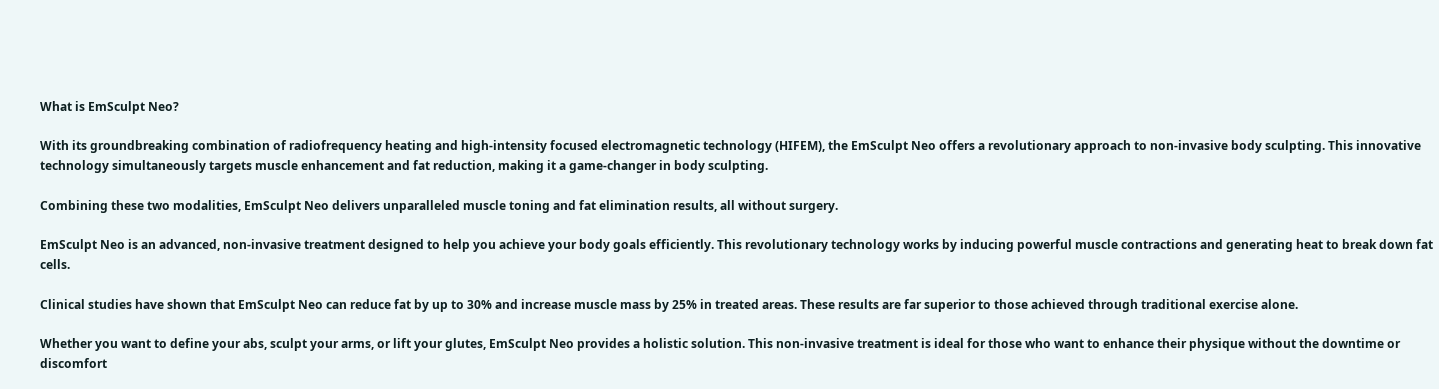What is EmSculpt Neo?

With its groundbreaking combination of radiofrequency heating and high-intensity focused electromagnetic technology (HIFEM), the EmSculpt Neo offers a revolutionary approach to non-invasive body sculpting. This innovative technology simultaneously targets muscle enhancement and fat reduction, making it a game-changer in body sculpting.

Combining these two modalities, EmSculpt Neo delivers unparalleled muscle toning and fat elimination results, all without surgery.

EmSculpt Neo is an advanced, non-invasive treatment designed to help you achieve your body goals efficiently. This revolutionary technology works by inducing powerful muscle contractions and generating heat to break down fat cells.

Clinical studies have shown that EmSculpt Neo can reduce fat by up to 30% and increase muscle mass by 25% in treated areas. These results are far superior to those achieved through traditional exercise alone.

Whether you want to define your abs, sculpt your arms, or lift your glutes, EmSculpt Neo provides a holistic solution. This non-invasive treatment is ideal for those who want to enhance their physique without the downtime or discomfort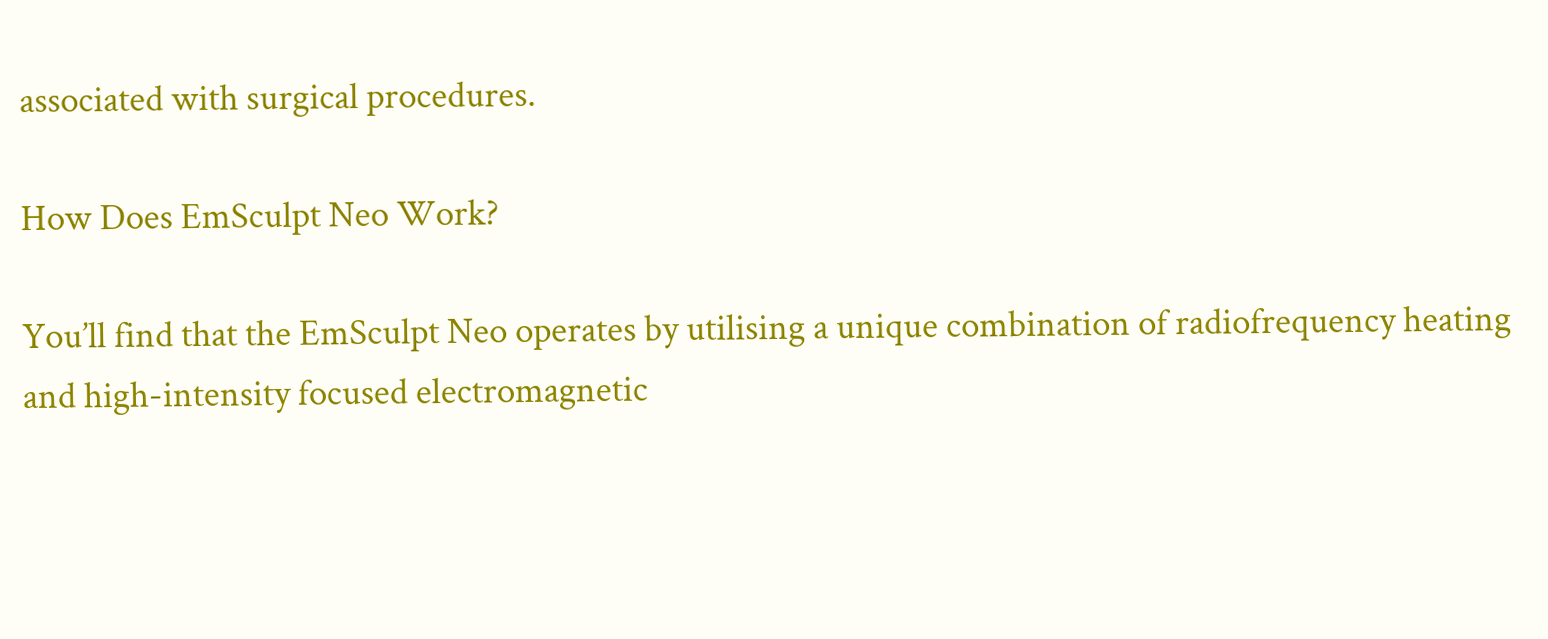associated with surgical procedures.

How Does EmSculpt Neo Work?

You’ll find that the EmSculpt Neo operates by utilising a unique combination of radiofrequency heating and high-intensity focused electromagnetic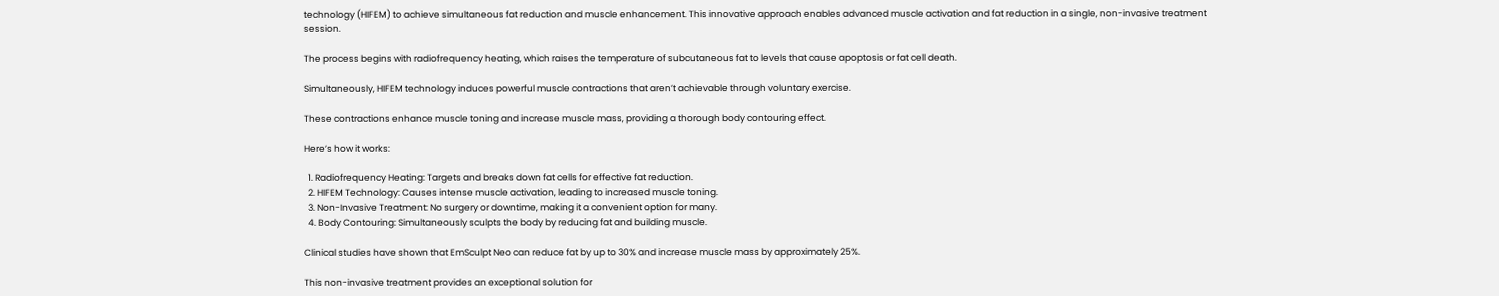technology (HIFEM) to achieve simultaneous fat reduction and muscle enhancement. This innovative approach enables advanced muscle activation and fat reduction in a single, non-invasive treatment session.

The process begins with radiofrequency heating, which raises the temperature of subcutaneous fat to levels that cause apoptosis or fat cell death.

Simultaneously, HIFEM technology induces powerful muscle contractions that aren’t achievable through voluntary exercise.

These contractions enhance muscle toning and increase muscle mass, providing a thorough body contouring effect.

Here’s how it works:

  1. Radiofrequency Heating: Targets and breaks down fat cells for effective fat reduction.
  2. HIFEM Technology: Causes intense muscle activation, leading to increased muscle toning.
  3. Non-Invasive Treatment: No surgery or downtime, making it a convenient option for many.
  4. Body Contouring: Simultaneously sculpts the body by reducing fat and building muscle.

Clinical studies have shown that EmSculpt Neo can reduce fat by up to 30% and increase muscle mass by approximately 25%.

This non-invasive treatment provides an exceptional solution for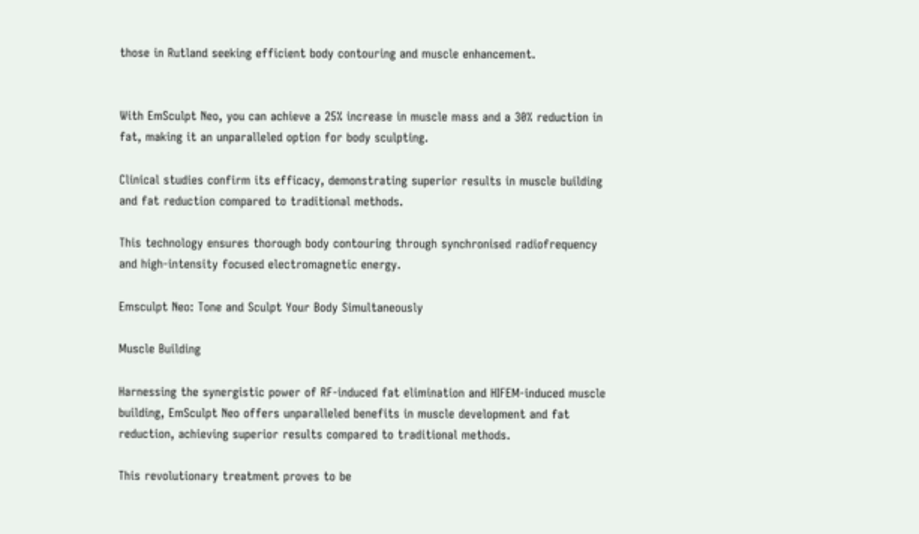those in Rutland seeking efficient body contouring and muscle enhancement.


With EmSculpt Neo, you can achieve a 25% increase in muscle mass and a 30% reduction in fat, making it an unparalleled option for body sculpting.

Clinical studies confirm its efficacy, demonstrating superior results in muscle building and fat reduction compared to traditional methods.

This technology ensures thorough body contouring through synchronised radiofrequency and high-intensity focused electromagnetic energy.

Emsculpt Neo: Tone and Sculpt Your Body Simultaneously

Muscle Building

Harnessing the synergistic power of RF-induced fat elimination and HIFEM-induced muscle building, EmSculpt Neo offers unparalleled benefits in muscle development and fat reduction, achieving superior results compared to traditional methods.

This revolutionary treatment proves to be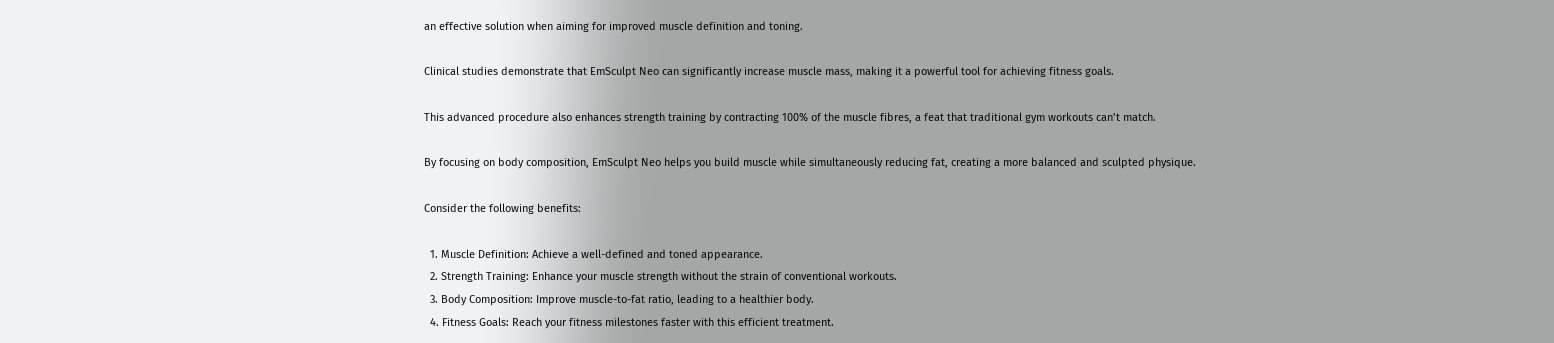an effective solution when aiming for improved muscle definition and toning.

Clinical studies demonstrate that EmSculpt Neo can significantly increase muscle mass, making it a powerful tool for achieving fitness goals.

This advanced procedure also enhances strength training by contracting 100% of the muscle fibres, a feat that traditional gym workouts can’t match.

By focusing on body composition, EmSculpt Neo helps you build muscle while simultaneously reducing fat, creating a more balanced and sculpted physique.

Consider the following benefits:

  1. Muscle Definition: Achieve a well-defined and toned appearance.
  2. Strength Training: Enhance your muscle strength without the strain of conventional workouts.
  3. Body Composition: Improve muscle-to-fat ratio, leading to a healthier body.
  4. Fitness Goals: Reach your fitness milestones faster with this efficient treatment.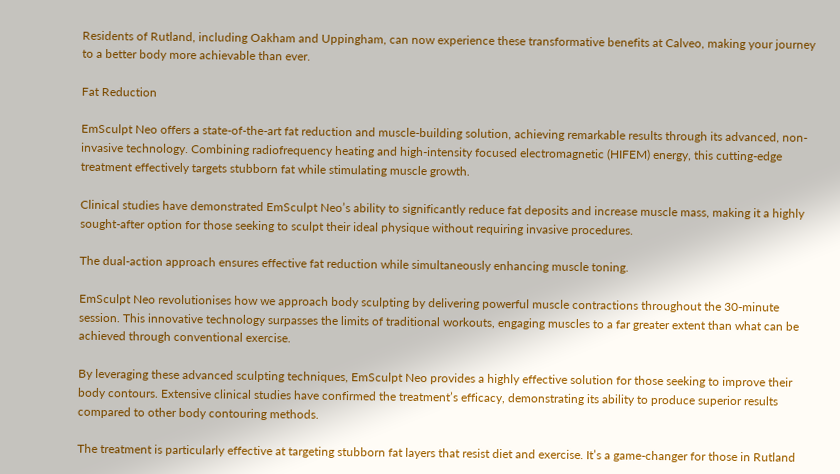Residents of Rutland, including Oakham and Uppingham, can now experience these transformative benefits at Calveo, making your journey to a better body more achievable than ever.

Fat Reduction

EmSculpt Neo offers a state-of-the-art fat reduction and muscle-building solution, achieving remarkable results through its advanced, non-invasive technology. Combining radiofrequency heating and high-intensity focused electromagnetic (HIFEM) energy, this cutting-edge treatment effectively targets stubborn fat while stimulating muscle growth.

Clinical studies have demonstrated EmSculpt Neo’s ability to significantly reduce fat deposits and increase muscle mass, making it a highly sought-after option for those seeking to sculpt their ideal physique without requiring invasive procedures.

The dual-action approach ensures effective fat reduction while simultaneously enhancing muscle toning.

EmSculpt Neo revolutionises how we approach body sculpting by delivering powerful muscle contractions throughout the 30-minute session. This innovative technology surpasses the limits of traditional workouts, engaging muscles to a far greater extent than what can be achieved through conventional exercise.

By leveraging these advanced sculpting techniques, EmSculpt Neo provides a highly effective solution for those seeking to improve their body contours. Extensive clinical studies have confirmed the treatment’s efficacy, demonstrating its ability to produce superior results compared to other body contouring methods.

The treatment is particularly effective at targeting stubborn fat layers that resist diet and exercise. It’s a game-changer for those in Rutland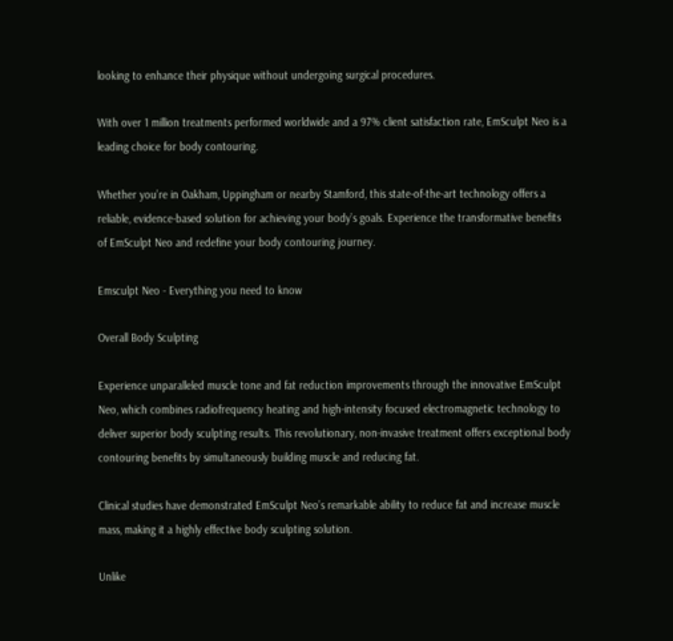looking to enhance their physique without undergoing surgical procedures.

With over 1 million treatments performed worldwide and a 97% client satisfaction rate, EmSculpt Neo is a leading choice for body contouring.

Whether you’re in Oakham, Uppingham or nearby Stamford, this state-of-the-art technology offers a reliable, evidence-based solution for achieving your body’s goals. Experience the transformative benefits of EmSculpt Neo and redefine your body contouring journey.

Emsculpt Neo - Everything you need to know

Overall Body Sculpting

Experience unparalleled muscle tone and fat reduction improvements through the innovative EmSculpt Neo, which combines radiofrequency heating and high-intensity focused electromagnetic technology to deliver superior body sculpting results. This revolutionary, non-invasive treatment offers exceptional body contouring benefits by simultaneously building muscle and reducing fat.

Clinical studies have demonstrated EmSculpt Neo’s remarkable ability to reduce fat and increase muscle mass, making it a highly effective body sculpting solution.

Unlike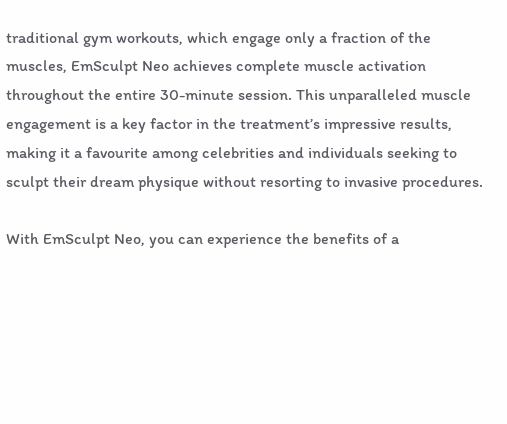traditional gym workouts, which engage only a fraction of the muscles, EmSculpt Neo achieves complete muscle activation throughout the entire 30-minute session. This unparalleled muscle engagement is a key factor in the treatment’s impressive results, making it a favourite among celebrities and individuals seeking to sculpt their dream physique without resorting to invasive procedures.

With EmSculpt Neo, you can experience the benefits of a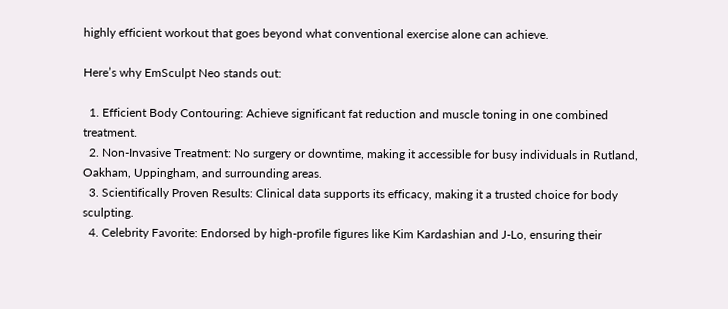highly efficient workout that goes beyond what conventional exercise alone can achieve.

Here’s why EmSculpt Neo stands out:

  1. Efficient Body Contouring: Achieve significant fat reduction and muscle toning in one combined treatment.
  2. Non-Invasive Treatment: No surgery or downtime, making it accessible for busy individuals in Rutland, Oakham, Uppingham, and surrounding areas.
  3. Scientifically Proven Results: Clinical data supports its efficacy, making it a trusted choice for body sculpting.
  4. Celebrity Favorite: Endorsed by high-profile figures like Kim Kardashian and J-Lo, ensuring their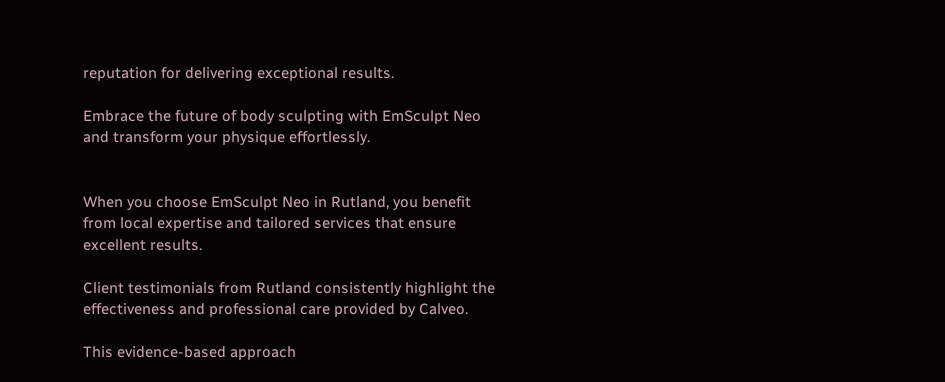reputation for delivering exceptional results.

Embrace the future of body sculpting with EmSculpt Neo and transform your physique effortlessly.


When you choose EmSculpt Neo in Rutland, you benefit from local expertise and tailored services that ensure excellent results.

Client testimonials from Rutland consistently highlight the effectiveness and professional care provided by Calveo.

This evidence-based approach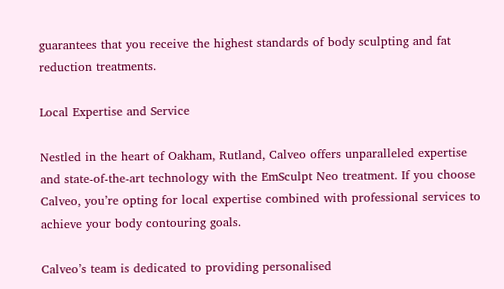guarantees that you receive the highest standards of body sculpting and fat reduction treatments.

Local Expertise and Service

Nestled in the heart of Oakham, Rutland, Calveo offers unparalleled expertise and state-of-the-art technology with the EmSculpt Neo treatment. If you choose Calveo, you’re opting for local expertise combined with professional services to achieve your body contouring goals.

Calveo’s team is dedicated to providing personalised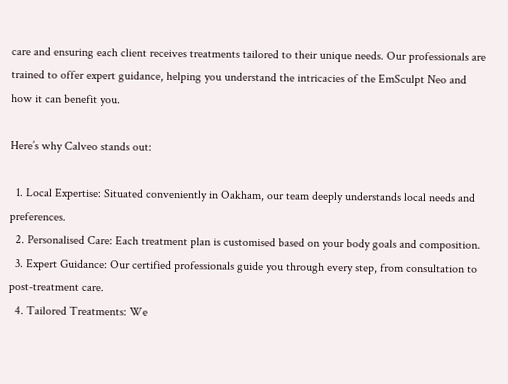care and ensuring each client receives treatments tailored to their unique needs. Our professionals are trained to offer expert guidance, helping you understand the intricacies of the EmSculpt Neo and how it can benefit you.

Here’s why Calveo stands out:

  1. Local Expertise: Situated conveniently in Oakham, our team deeply understands local needs and preferences.
  2. Personalised Care: Each treatment plan is customised based on your body goals and composition.
  3. Expert Guidance: Our certified professionals guide you through every step, from consultation to post-treatment care.
  4. Tailored Treatments: We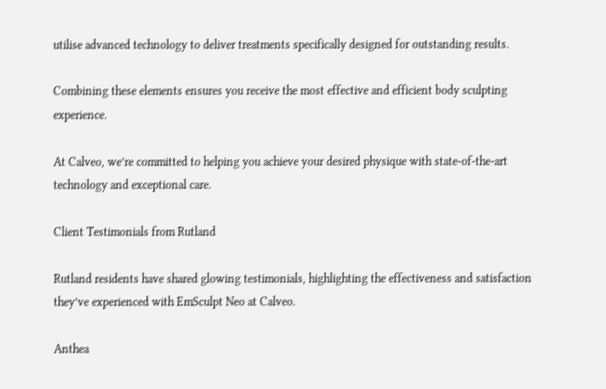utilise advanced technology to deliver treatments specifically designed for outstanding results.

Combining these elements ensures you receive the most effective and efficient body sculpting experience.

At Calveo, we’re committed to helping you achieve your desired physique with state-of-the-art technology and exceptional care.

Client Testimonials from Rutland

Rutland residents have shared glowing testimonials, highlighting the effectiveness and satisfaction they’ve experienced with EmSculpt Neo at Calveo.

Anthea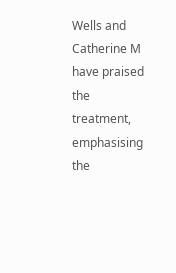Wells and Catherine M have praised the treatment, emphasising the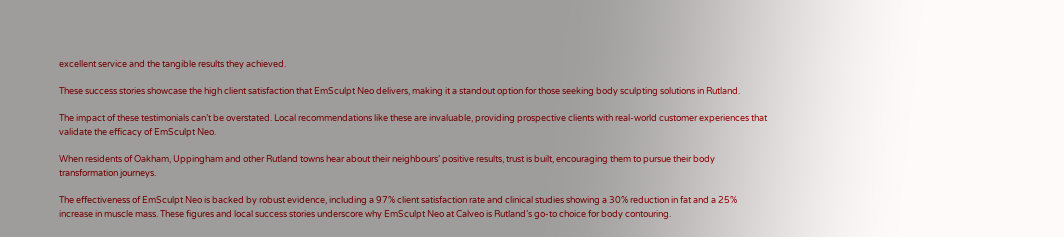excellent service and the tangible results they achieved.

These success stories showcase the high client satisfaction that EmSculpt Neo delivers, making it a standout option for those seeking body sculpting solutions in Rutland.

The impact of these testimonials can’t be overstated. Local recommendations like these are invaluable, providing prospective clients with real-world customer experiences that validate the efficacy of EmSculpt Neo.

When residents of Oakham, Uppingham and other Rutland towns hear about their neighbours’ positive results, trust is built, encouraging them to pursue their body transformation journeys.

The effectiveness of EmSculpt Neo is backed by robust evidence, including a 97% client satisfaction rate and clinical studies showing a 30% reduction in fat and a 25% increase in muscle mass. These figures and local success stories underscore why EmSculpt Neo at Calveo is Rutland’s go-to choice for body contouring.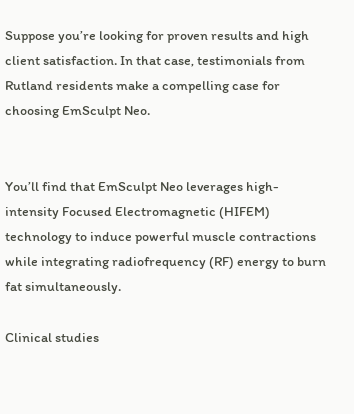Suppose you’re looking for proven results and high client satisfaction. In that case, testimonials from Rutland residents make a compelling case for choosing EmSculpt Neo.


You’ll find that EmSculpt Neo leverages high-intensity Focused Electromagnetic (HIFEM) technology to induce powerful muscle contractions while integrating radiofrequency (RF) energy to burn fat simultaneously.

Clinical studies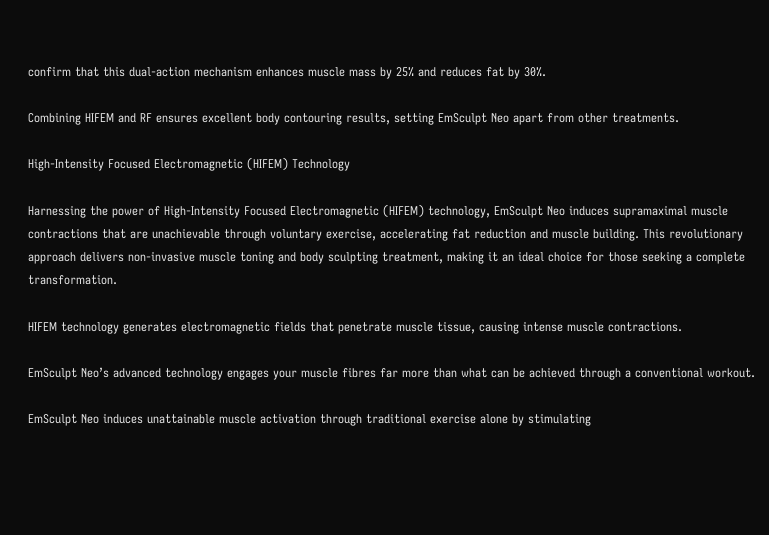confirm that this dual-action mechanism enhances muscle mass by 25% and reduces fat by 30%.

Combining HIFEM and RF ensures excellent body contouring results, setting EmSculpt Neo apart from other treatments.

High-Intensity Focused Electromagnetic (HIFEM) Technology

Harnessing the power of High-Intensity Focused Electromagnetic (HIFEM) technology, EmSculpt Neo induces supramaximal muscle contractions that are unachievable through voluntary exercise, accelerating fat reduction and muscle building. This revolutionary approach delivers non-invasive muscle toning and body sculpting treatment, making it an ideal choice for those seeking a complete transformation.

HIFEM technology generates electromagnetic fields that penetrate muscle tissue, causing intense muscle contractions.

EmSculpt Neo’s advanced technology engages your muscle fibres far more than what can be achieved through a conventional workout.

EmSculpt Neo induces unattainable muscle activation through traditional exercise alone by stimulating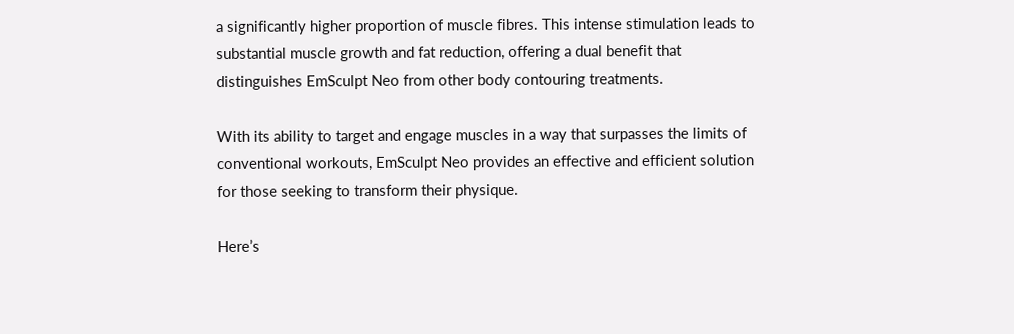a significantly higher proportion of muscle fibres. This intense stimulation leads to substantial muscle growth and fat reduction, offering a dual benefit that distinguishes EmSculpt Neo from other body contouring treatments.

With its ability to target and engage muscles in a way that surpasses the limits of conventional workouts, EmSculpt Neo provides an effective and efficient solution for those seeking to transform their physique.

Here’s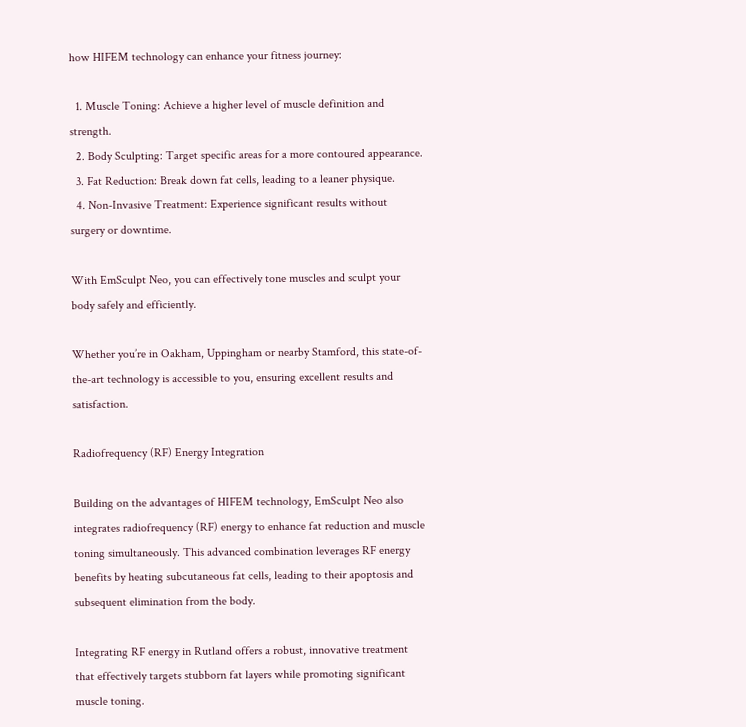how HIFEM technology can enhance your fitness journey:

  1. Muscle Toning: Achieve a higher level of muscle definition and strength.
  2. Body Sculpting: Target specific areas for a more contoured appearance.
  3. Fat Reduction: Break down fat cells, leading to a leaner physique.
  4. Non-Invasive Treatment: Experience significant results without surgery or downtime.

With EmSculpt Neo, you can effectively tone muscles and sculpt your body safely and efficiently.

Whether you’re in Oakham, Uppingham or nearby Stamford, this state-of-the-art technology is accessible to you, ensuring excellent results and satisfaction.

Radiofrequency (RF) Energy Integration

Building on the advantages of HIFEM technology, EmSculpt Neo also integrates radiofrequency (RF) energy to enhance fat reduction and muscle toning simultaneously. This advanced combination leverages RF energy benefits by heating subcutaneous fat cells, leading to their apoptosis and subsequent elimination from the body.

Integrating RF energy in Rutland offers a robust, innovative treatment that effectively targets stubborn fat layers while promoting significant muscle toning.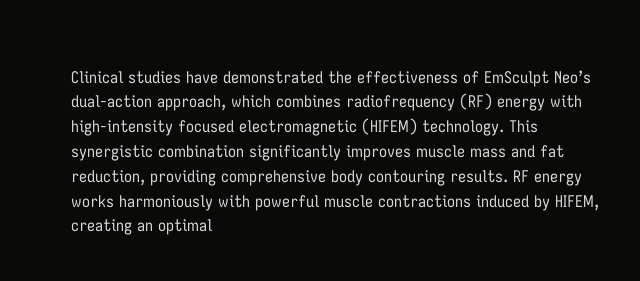Clinical studies have demonstrated the effectiveness of EmSculpt Neo’s dual-action approach, which combines radiofrequency (RF) energy with high-intensity focused electromagnetic (HIFEM) technology. This synergistic combination significantly improves muscle mass and fat reduction, providing comprehensive body contouring results. RF energy works harmoniously with powerful muscle contractions induced by HIFEM, creating an optimal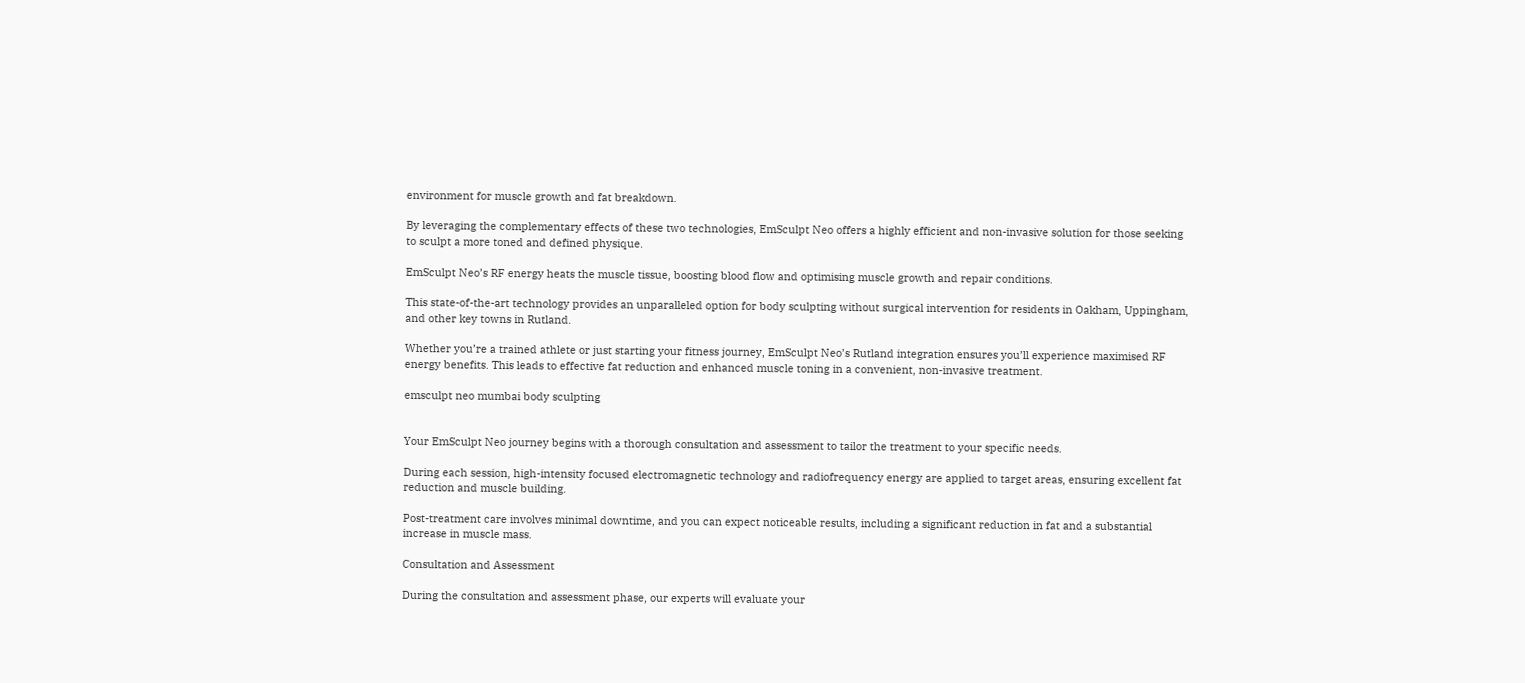environment for muscle growth and fat breakdown.

By leveraging the complementary effects of these two technologies, EmSculpt Neo offers a highly efficient and non-invasive solution for those seeking to sculpt a more toned and defined physique.

EmSculpt Neo’s RF energy heats the muscle tissue, boosting blood flow and optimising muscle growth and repair conditions.

This state-of-the-art technology provides an unparalleled option for body sculpting without surgical intervention for residents in Oakham, Uppingham, and other key towns in Rutland.

Whether you’re a trained athlete or just starting your fitness journey, EmSculpt Neo’s Rutland integration ensures you’ll experience maximised RF energy benefits. This leads to effective fat reduction and enhanced muscle toning in a convenient, non-invasive treatment.

emsculpt neo mumbai body sculpting


Your EmSculpt Neo journey begins with a thorough consultation and assessment to tailor the treatment to your specific needs.

During each session, high-intensity focused electromagnetic technology and radiofrequency energy are applied to target areas, ensuring excellent fat reduction and muscle building.

Post-treatment care involves minimal downtime, and you can expect noticeable results, including a significant reduction in fat and a substantial increase in muscle mass.

Consultation and Assessment

During the consultation and assessment phase, our experts will evaluate your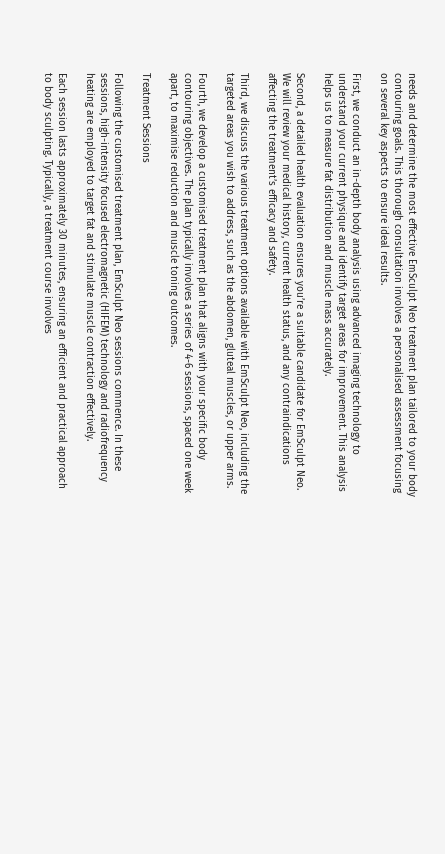needs and determine the most effective EmSculpt Neo treatment plan tailored to your body contouring goals. This thorough consultation involves a personalised assessment focusing on several key aspects to ensure ideal results.

First, we conduct an in-depth body analysis using advanced imaging technology to understand your current physique and identify target areas for improvement. This analysis helps us to measure fat distribution and muscle mass accurately.

Second, a detailed health evaluation ensures you’re a suitable candidate for EmSculpt Neo. We will review your medical history, current health status, and any contraindications affecting the treatment’s efficacy and safety.

Third, we discuss the various treatment options available with EmSculpt Neo, including the targeted areas you wish to address, such as the abdomen, gluteal muscles, or upper arms.

Fourth, we develop a customised treatment plan that aligns with your specific body contouring objectives. The plan typically involves a series of 4-6 sessions, spaced one week apart, to maximise reduction and muscle toning outcomes.

Treatment Sessions

Following the customised treatment plan, EmSculpt Neo sessions commence. In these sessions, high-intensity focused electromagnetic (HIFEM) technology and radiofrequency heating are employed to target fat and stimulate muscle contraction effectively.

Each session lasts approximately 30 minutes, ensuring an efficient and practical approach to body sculpting. Typically, a treatment course involves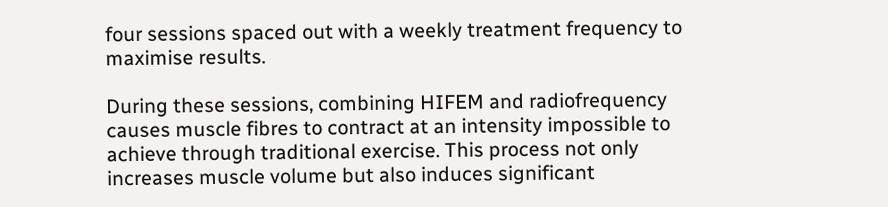four sessions spaced out with a weekly treatment frequency to maximise results.

During these sessions, combining HIFEM and radiofrequency causes muscle fibres to contract at an intensity impossible to achieve through traditional exercise. This process not only increases muscle volume but also induces significant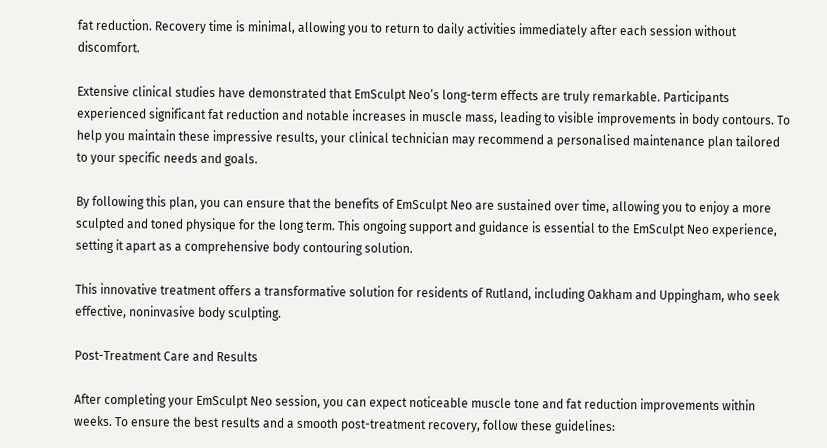fat reduction. Recovery time is minimal, allowing you to return to daily activities immediately after each session without discomfort.

Extensive clinical studies have demonstrated that EmSculpt Neo’s long-term effects are truly remarkable. Participants experienced significant fat reduction and notable increases in muscle mass, leading to visible improvements in body contours. To help you maintain these impressive results, your clinical technician may recommend a personalised maintenance plan tailored to your specific needs and goals.

By following this plan, you can ensure that the benefits of EmSculpt Neo are sustained over time, allowing you to enjoy a more sculpted and toned physique for the long term. This ongoing support and guidance is essential to the EmSculpt Neo experience, setting it apart as a comprehensive body contouring solution.

This innovative treatment offers a transformative solution for residents of Rutland, including Oakham and Uppingham, who seek effective, noninvasive body sculpting.

Post-Treatment Care and Results

After completing your EmSculpt Neo session, you can expect noticeable muscle tone and fat reduction improvements within weeks. To ensure the best results and a smooth post-treatment recovery, follow these guidelines: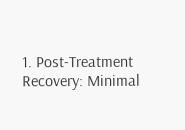1. Post-Treatment Recovery: Minimal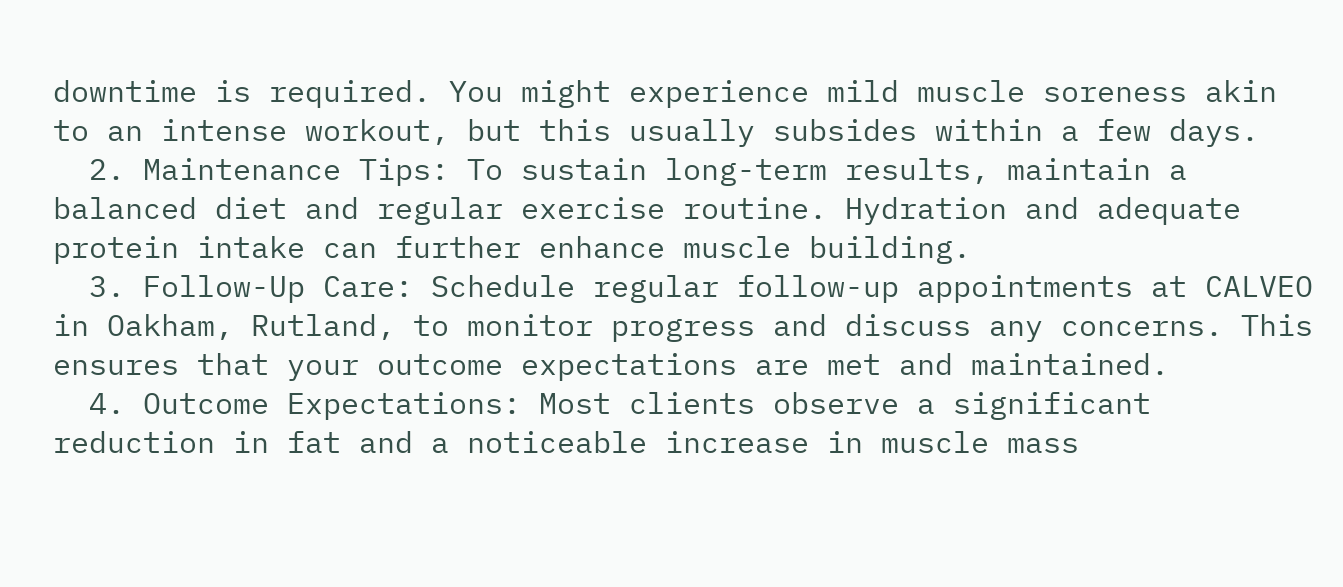downtime is required. You might experience mild muscle soreness akin to an intense workout, but this usually subsides within a few days.
  2. Maintenance Tips: To sustain long-term results, maintain a balanced diet and regular exercise routine. Hydration and adequate protein intake can further enhance muscle building.
  3. Follow-Up Care: Schedule regular follow-up appointments at CALVEO in Oakham, Rutland, to monitor progress and discuss any concerns. This ensures that your outcome expectations are met and maintained.
  4. Outcome Expectations: Most clients observe a significant reduction in fat and a noticeable increase in muscle mass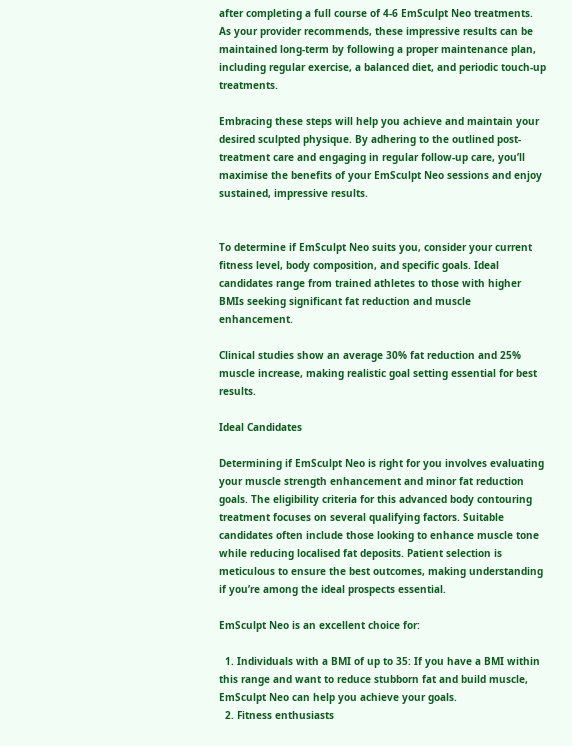after completing a full course of 4-6 EmSculpt Neo treatments. As your provider recommends, these impressive results can be maintained long-term by following a proper maintenance plan, including regular exercise, a balanced diet, and periodic touch-up treatments.

Embracing these steps will help you achieve and maintain your desired sculpted physique. By adhering to the outlined post-treatment care and engaging in regular follow-up care, you’ll maximise the benefits of your EmSculpt Neo sessions and enjoy sustained, impressive results.


To determine if EmSculpt Neo suits you, consider your current fitness level, body composition, and specific goals. Ideal candidates range from trained athletes to those with higher BMIs seeking significant fat reduction and muscle enhancement.

Clinical studies show an average 30% fat reduction and 25% muscle increase, making realistic goal setting essential for best results.

Ideal Candidates

Determining if EmSculpt Neo is right for you involves evaluating your muscle strength enhancement and minor fat reduction goals. The eligibility criteria for this advanced body contouring treatment focuses on several qualifying factors. Suitable candidates often include those looking to enhance muscle tone while reducing localised fat deposits. Patient selection is meticulous to ensure the best outcomes, making understanding if you’re among the ideal prospects essential.

EmSculpt Neo is an excellent choice for:

  1. Individuals with a BMI of up to 35: If you have a BMI within this range and want to reduce stubborn fat and build muscle, EmSculpt Neo can help you achieve your goals.
  2. Fitness enthusiasts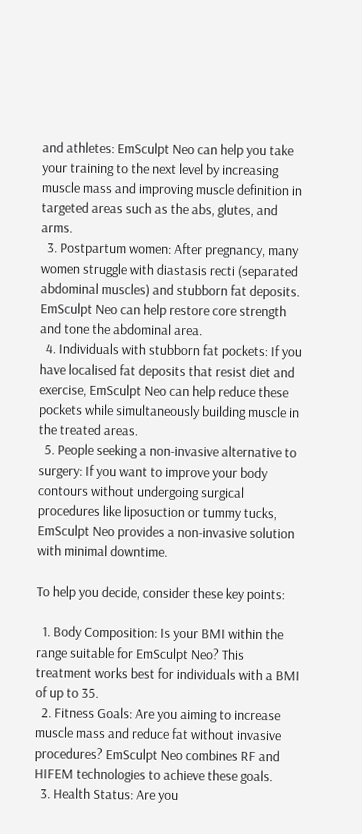and athletes: EmSculpt Neo can help you take your training to the next level by increasing muscle mass and improving muscle definition in targeted areas such as the abs, glutes, and arms.
  3. Postpartum women: After pregnancy, many women struggle with diastasis recti (separated abdominal muscles) and stubborn fat deposits. EmSculpt Neo can help restore core strength and tone the abdominal area.
  4. Individuals with stubborn fat pockets: If you have localised fat deposits that resist diet and exercise, EmSculpt Neo can help reduce these pockets while simultaneously building muscle in the treated areas.
  5. People seeking a non-invasive alternative to surgery: If you want to improve your body contours without undergoing surgical procedures like liposuction or tummy tucks, EmSculpt Neo provides a non-invasive solution with minimal downtime.

To help you decide, consider these key points:

  1. Body Composition: Is your BMI within the range suitable for EmSculpt Neo? This treatment works best for individuals with a BMI of up to 35.
  2. Fitness Goals: Are you aiming to increase muscle mass and reduce fat without invasive procedures? EmSculpt Neo combines RF and HIFEM technologies to achieve these goals.
  3. Health Status: Are you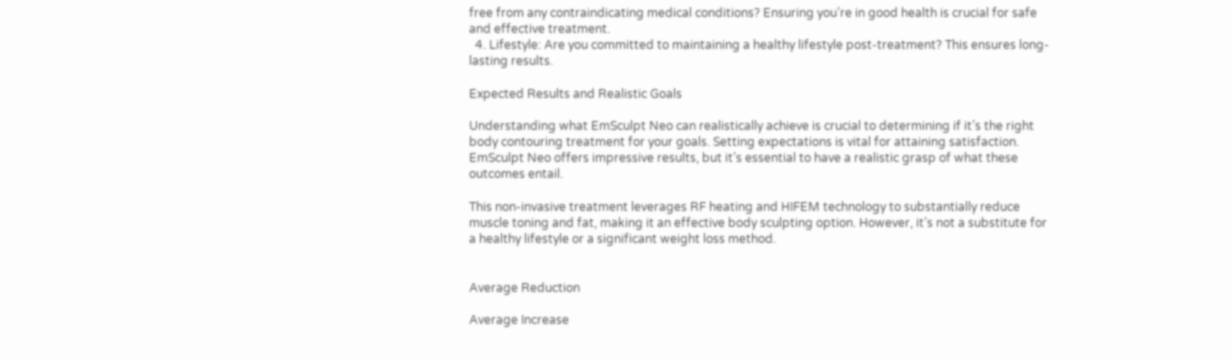free from any contraindicating medical conditions? Ensuring you’re in good health is crucial for safe and effective treatment.
  4. Lifestyle: Are you committed to maintaining a healthy lifestyle post-treatment? This ensures long-lasting results.

Expected Results and Realistic Goals

Understanding what EmSculpt Neo can realistically achieve is crucial to determining if it’s the right body contouring treatment for your goals. Setting expectations is vital for attaining satisfaction. EmSculpt Neo offers impressive results, but it’s essential to have a realistic grasp of what these outcomes entail.

This non-invasive treatment leverages RF heating and HIFEM technology to substantially reduce muscle toning and fat, making it an effective body sculpting option. However, it’s not a substitute for a healthy lifestyle or a significant weight loss method.


Average Reduction

Average Increase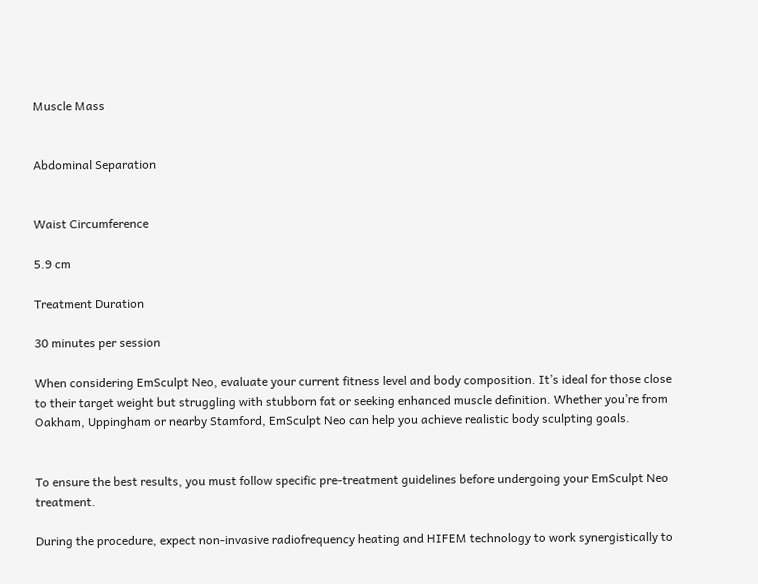Muscle Mass


Abdominal Separation


Waist Circumference

5.9 cm

Treatment Duration

30 minutes per session

When considering EmSculpt Neo, evaluate your current fitness level and body composition. It’s ideal for those close to their target weight but struggling with stubborn fat or seeking enhanced muscle definition. Whether you’re from Oakham, Uppingham or nearby Stamford, EmSculpt Neo can help you achieve realistic body sculpting goals.


To ensure the best results, you must follow specific pre-treatment guidelines before undergoing your EmSculpt Neo treatment.

During the procedure, expect non-invasive radiofrequency heating and HIFEM technology to work synergistically to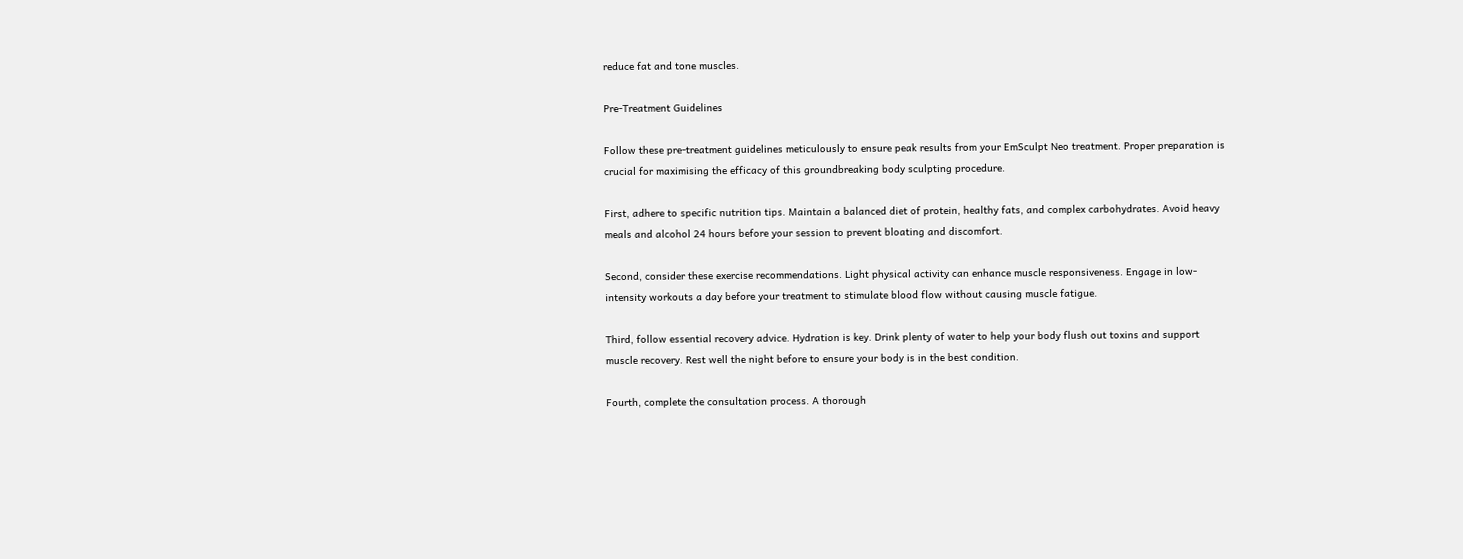reduce fat and tone muscles.

Pre-Treatment Guidelines

Follow these pre-treatment guidelines meticulously to ensure peak results from your EmSculpt Neo treatment. Proper preparation is crucial for maximising the efficacy of this groundbreaking body sculpting procedure.

First, adhere to specific nutrition tips. Maintain a balanced diet of protein, healthy fats, and complex carbohydrates. Avoid heavy meals and alcohol 24 hours before your session to prevent bloating and discomfort.

Second, consider these exercise recommendations. Light physical activity can enhance muscle responsiveness. Engage in low-intensity workouts a day before your treatment to stimulate blood flow without causing muscle fatigue.

Third, follow essential recovery advice. Hydration is key. Drink plenty of water to help your body flush out toxins and support muscle recovery. Rest well the night before to ensure your body is in the best condition.

Fourth, complete the consultation process. A thorough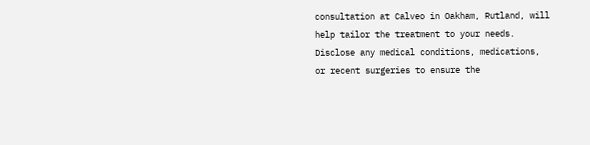consultation at Calveo in Oakham, Rutland, will help tailor the treatment to your needs. Disclose any medical conditions, medications, or recent surgeries to ensure the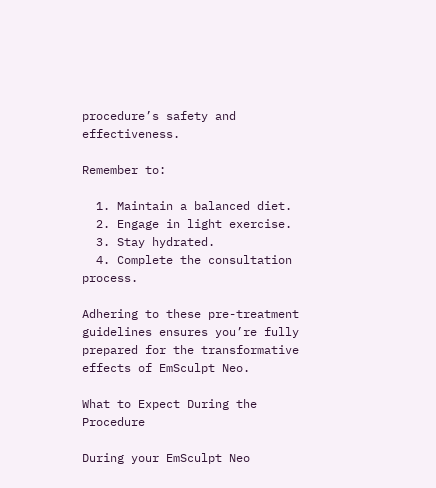procedure’s safety and effectiveness.

Remember to:

  1. Maintain a balanced diet.
  2. Engage in light exercise.
  3. Stay hydrated.
  4. Complete the consultation process.

Adhering to these pre-treatment guidelines ensures you’re fully prepared for the transformative effects of EmSculpt Neo.

What to Expect During the Procedure

During your EmSculpt Neo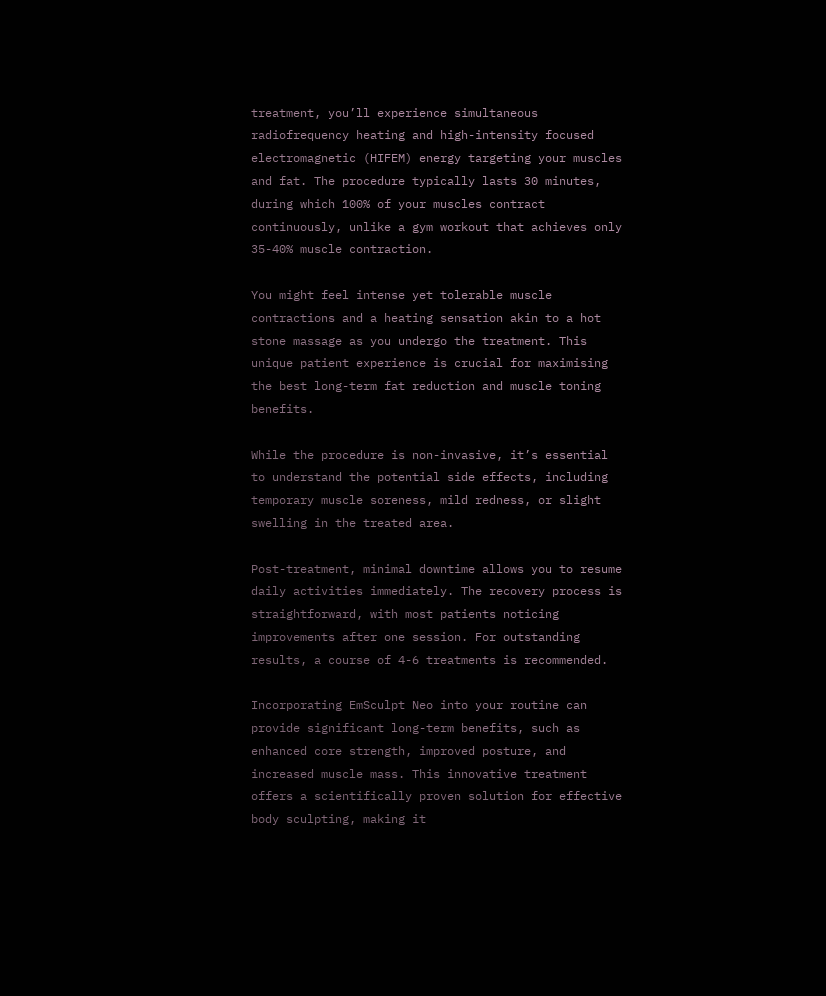treatment, you’ll experience simultaneous radiofrequency heating and high-intensity focused electromagnetic (HIFEM) energy targeting your muscles and fat. The procedure typically lasts 30 minutes, during which 100% of your muscles contract continuously, unlike a gym workout that achieves only 35-40% muscle contraction.

You might feel intense yet tolerable muscle contractions and a heating sensation akin to a hot stone massage as you undergo the treatment. This unique patient experience is crucial for maximising the best long-term fat reduction and muscle toning benefits.

While the procedure is non-invasive, it’s essential to understand the potential side effects, including temporary muscle soreness, mild redness, or slight swelling in the treated area.

Post-treatment, minimal downtime allows you to resume daily activities immediately. The recovery process is straightforward, with most patients noticing improvements after one session. For outstanding results, a course of 4-6 treatments is recommended.

Incorporating EmSculpt Neo into your routine can provide significant long-term benefits, such as enhanced core strength, improved posture, and increased muscle mass. This innovative treatment offers a scientifically proven solution for effective body sculpting, making it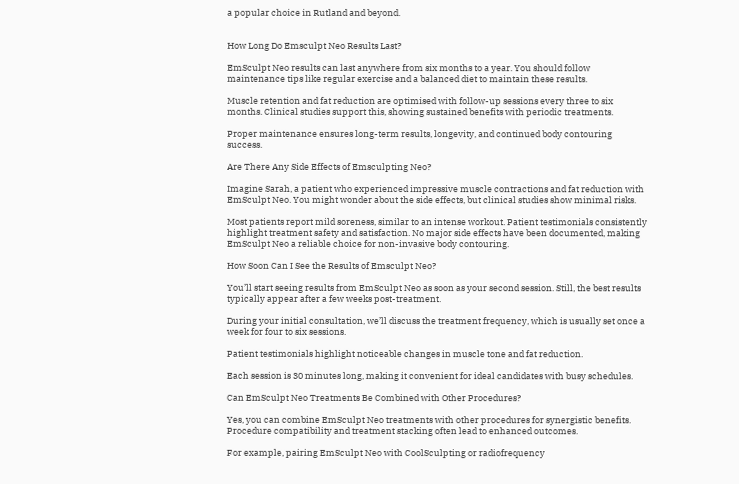a popular choice in Rutland and beyond.


How Long Do Emsculpt Neo Results Last?

EmSculpt Neo results can last anywhere from six months to a year. You should follow maintenance tips like regular exercise and a balanced diet to maintain these results.

Muscle retention and fat reduction are optimised with follow-up sessions every three to six months. Clinical studies support this, showing sustained benefits with periodic treatments.

Proper maintenance ensures long-term results, longevity, and continued body contouring success.

Are There Any Side Effects of Emsculpting Neo?

Imagine Sarah, a patient who experienced impressive muscle contractions and fat reduction with EmSculpt Neo. You might wonder about the side effects, but clinical studies show minimal risks.

Most patients report mild soreness, similar to an intense workout. Patient testimonials consistently highlight treatment safety and satisfaction. No major side effects have been documented, making EmSculpt Neo a reliable choice for non-invasive body contouring.

How Soon Can I See the Results of Emsculpt Neo?

You’ll start seeing results from EmSculpt Neo as soon as your second session. Still, the best results typically appear after a few weeks post-treatment.

During your initial consultation, we’ll discuss the treatment frequency, which is usually set once a week for four to six sessions.

Patient testimonials highlight noticeable changes in muscle tone and fat reduction.

Each session is 30 minutes long, making it convenient for ideal candidates with busy schedules.

Can EmSculpt Neo Treatments Be Combined with Other Procedures?

Yes, you can combine EmSculpt Neo treatments with other procedures for synergistic benefits. Procedure compatibility and treatment stacking often lead to enhanced outcomes.

For example, pairing EmSculpt Neo with CoolSculpting or radiofrequency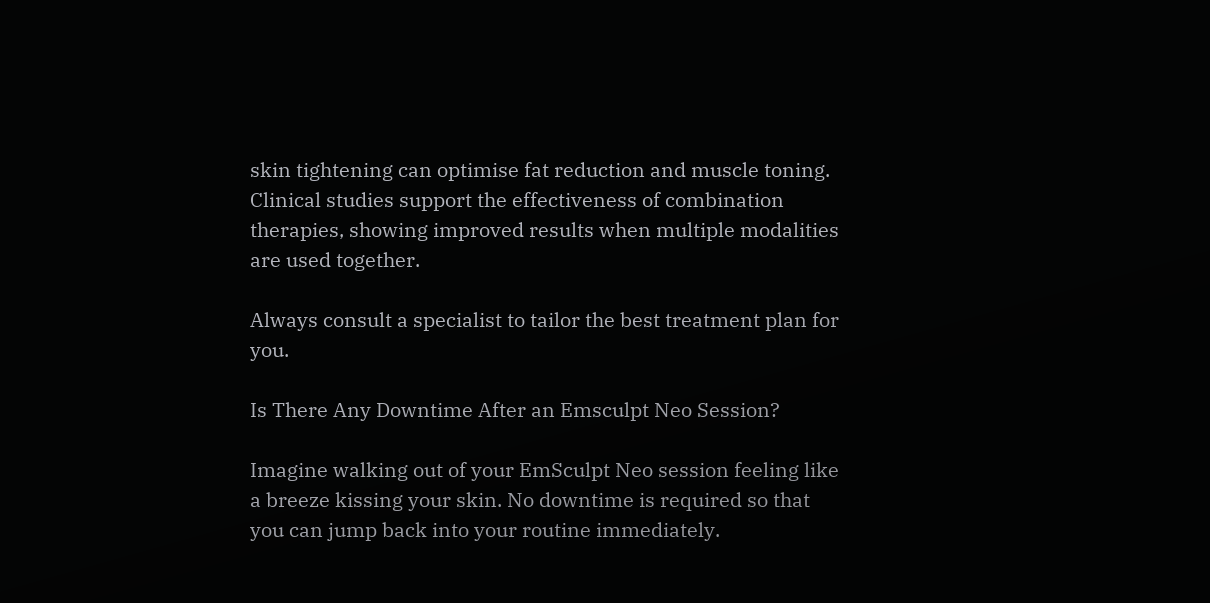skin tightening can optimise fat reduction and muscle toning. Clinical studies support the effectiveness of combination therapies, showing improved results when multiple modalities are used together.

Always consult a specialist to tailor the best treatment plan for you.

Is There Any Downtime After an Emsculpt Neo Session?

Imagine walking out of your EmSculpt Neo session feeling like a breeze kissing your skin. No downtime is required so that you can jump back into your routine immediately.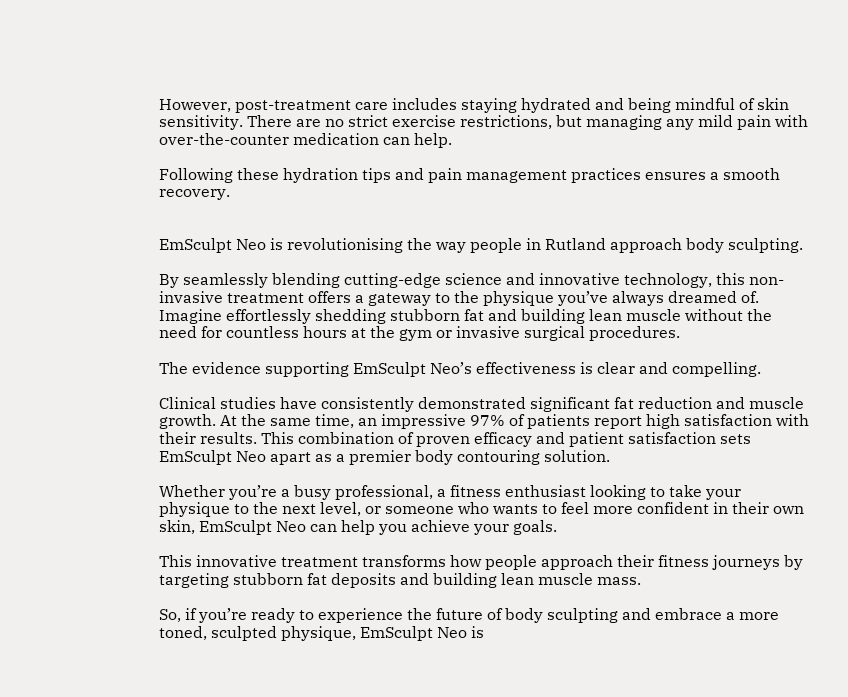However, post-treatment care includes staying hydrated and being mindful of skin sensitivity. There are no strict exercise restrictions, but managing any mild pain with over-the-counter medication can help.

Following these hydration tips and pain management practices ensures a smooth recovery.


EmSculpt Neo is revolutionising the way people in Rutland approach body sculpting.

By seamlessly blending cutting-edge science and innovative technology, this non-invasive treatment offers a gateway to the physique you’ve always dreamed of. Imagine effortlessly shedding stubborn fat and building lean muscle without the need for countless hours at the gym or invasive surgical procedures.

The evidence supporting EmSculpt Neo’s effectiveness is clear and compelling.

Clinical studies have consistently demonstrated significant fat reduction and muscle growth. At the same time, an impressive 97% of patients report high satisfaction with their results. This combination of proven efficacy and patient satisfaction sets EmSculpt Neo apart as a premier body contouring solution.

Whether you’re a busy professional, a fitness enthusiast looking to take your physique to the next level, or someone who wants to feel more confident in their own skin, EmSculpt Neo can help you achieve your goals.

This innovative treatment transforms how people approach their fitness journeys by targeting stubborn fat deposits and building lean muscle mass.

So, if you’re ready to experience the future of body sculpting and embrace a more toned, sculpted physique, EmSculpt Neo is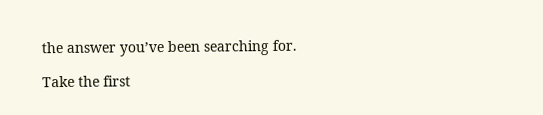the answer you’ve been searching for.

Take the first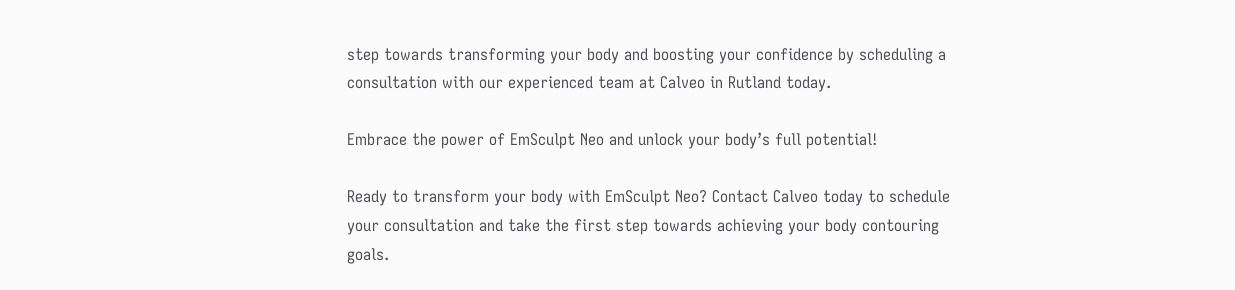step towards transforming your body and boosting your confidence by scheduling a consultation with our experienced team at Calveo in Rutland today.

Embrace the power of EmSculpt Neo and unlock your body’s full potential!

Ready to transform your body with EmSculpt Neo? Contact Calveo today to schedule your consultation and take the first step towards achieving your body contouring goals.